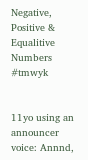Negative, Positive & Equalitive Numbers #tmwyk


11yo using an announcer voice: Annnd,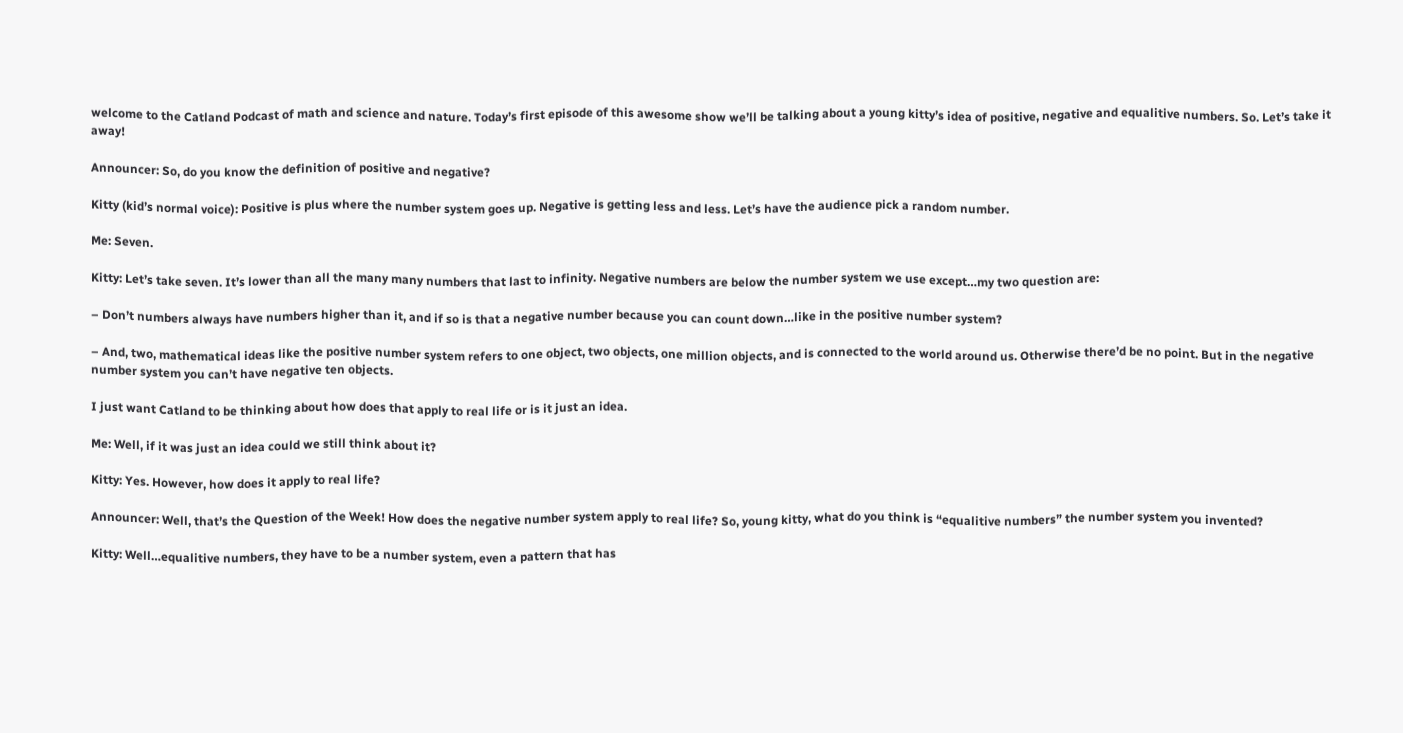welcome to the Catland Podcast of math and science and nature. Today’s first episode of this awesome show we’ll be talking about a young kitty’s idea of positive, negative and equalitive numbers. So. Let’s take it away!

Announcer: So, do you know the definition of positive and negative?

Kitty (kid’s normal voice): Positive is plus where the number system goes up. Negative is getting less and less. Let’s have the audience pick a random number.

Me: Seven.

Kitty: Let’s take seven. It’s lower than all the many many numbers that last to infinity. Negative numbers are below the number system we use except…my two question are:

– Don’t numbers always have numbers higher than it, and if so is that a negative number because you can count down…like in the positive number system?

– And, two, mathematical ideas like the positive number system refers to one object, two objects, one million objects, and is connected to the world around us. Otherwise there’d be no point. But in the negative number system you can’t have negative ten objects.

I just want Catland to be thinking about how does that apply to real life or is it just an idea.

Me: Well, if it was just an idea could we still think about it?

Kitty: Yes. However, how does it apply to real life?

Announcer: Well, that’s the Question of the Week! How does the negative number system apply to real life? So, young kitty, what do you think is “equalitive numbers” the number system you invented?

Kitty: Well…equalitive numbers, they have to be a number system, even a pattern that has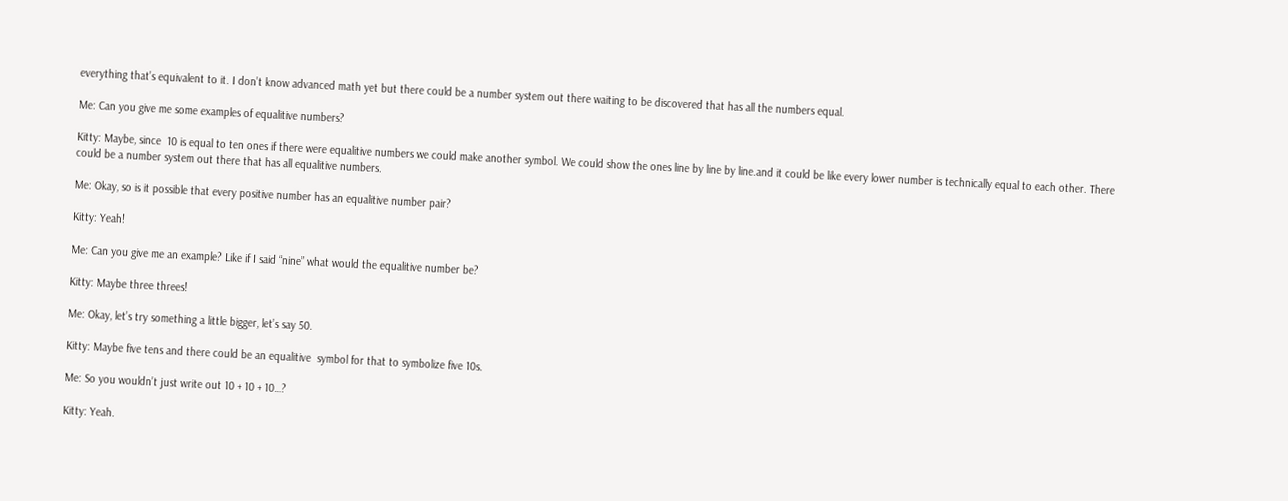everything that’s equivalent to it. I don’t know advanced math yet but there could be a number system out there waiting to be discovered that has all the numbers equal.

Me: Can you give me some examples of equalitive numbers?

Kitty: Maybe, since  10 is equal to ten ones if there were equalitive numbers we could make another symbol. We could show the ones line by line by line.and it could be like every lower number is technically equal to each other. There could be a number system out there that has all equalitive numbers.

Me: Okay, so is it possible that every positive number has an equalitive number pair?

Kitty: Yeah!

Me: Can you give me an example? Like if I said “nine” what would the equalitive number be?

Kitty: Maybe three threes!

Me: Okay, let’s try something a little bigger, let’s say 50.

Kitty: Maybe five tens and there could be an equalitive  symbol for that to symbolize five 10s.

Me: So you wouldn’t just write out 10 + 10 + 10…?

Kitty: Yeah.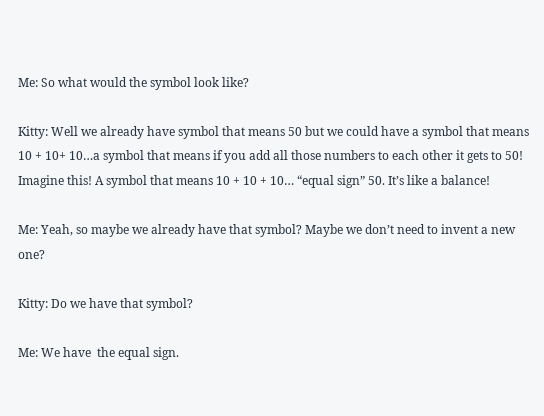Me: So what would the symbol look like?

Kitty: Well we already have symbol that means 50 but we could have a symbol that means 10 + 10+ 10…a symbol that means if you add all those numbers to each other it gets to 50! Imagine this! A symbol that means 10 + 10 + 10… “equal sign” 50. It’s like a balance!

Me: Yeah, so maybe we already have that symbol? Maybe we don’t need to invent a new one?

Kitty: Do we have that symbol?

Me: We have  the equal sign.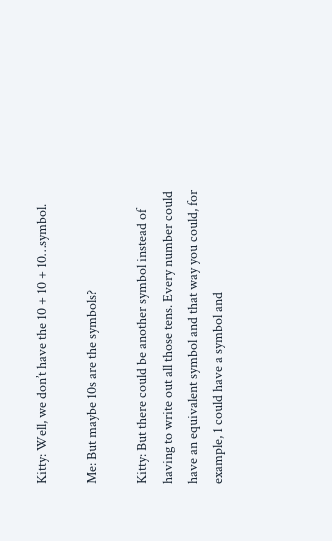Kitty: Well, we don’t have the 10 + 10 + 10…symbol.

Me: But maybe 10s are the symbols?

Kitty: But there could be another symbol instead of having to write out all those tens. Every number could have an equivalent symbol and that way you could, for example, 1 could have a symbol and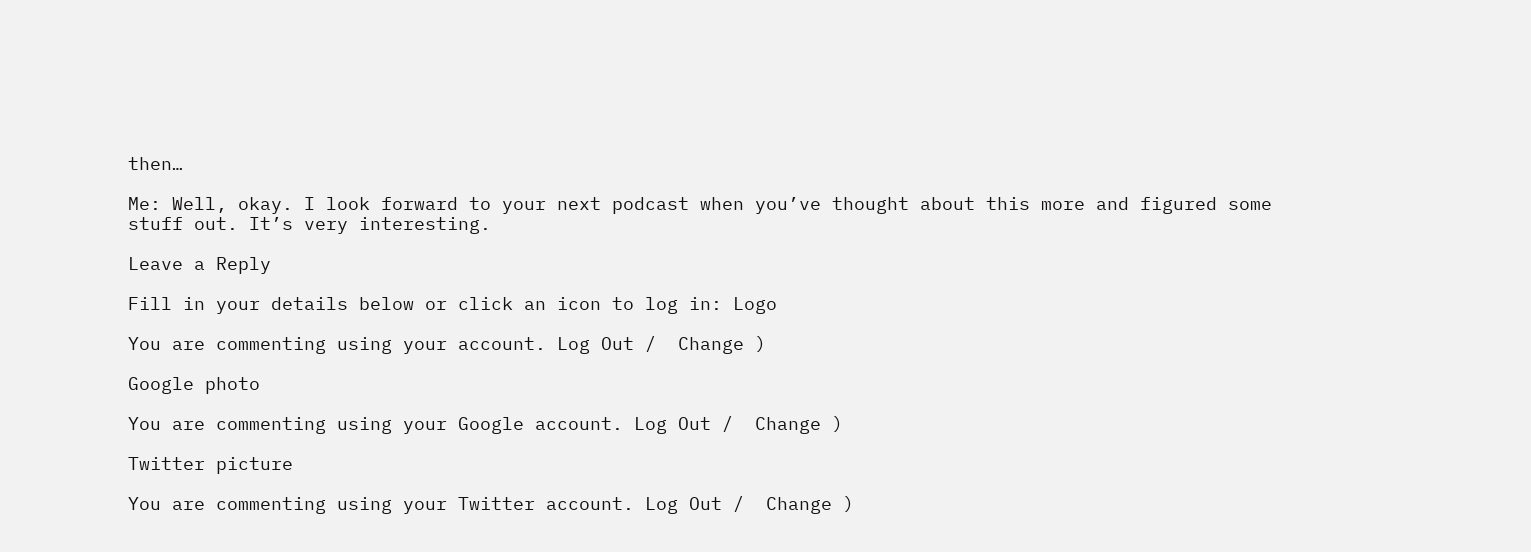then…

Me: Well, okay. I look forward to your next podcast when you’ve thought about this more and figured some stuff out. It’s very interesting.

Leave a Reply

Fill in your details below or click an icon to log in: Logo

You are commenting using your account. Log Out /  Change )

Google photo

You are commenting using your Google account. Log Out /  Change )

Twitter picture

You are commenting using your Twitter account. Log Out /  Change )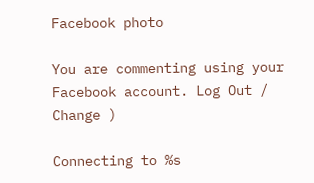Facebook photo

You are commenting using your Facebook account. Log Out /  Change )

Connecting to %s